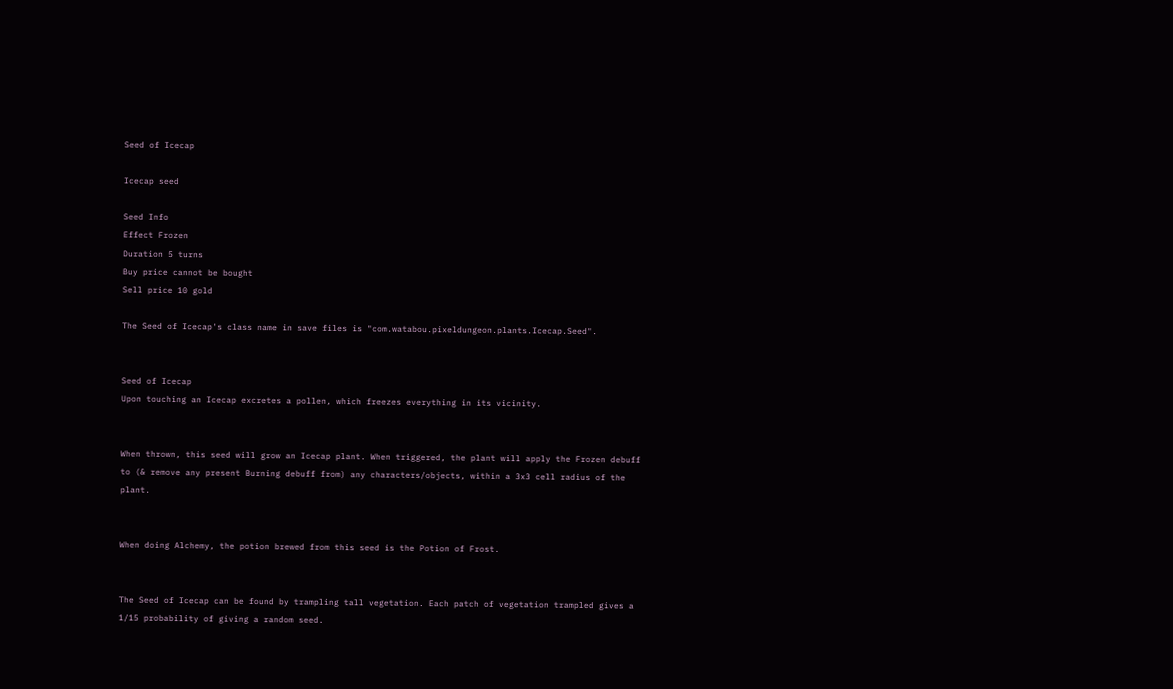Seed of Icecap

Icecap seed

Seed Info
Effect Frozen
Duration 5 turns
Buy price cannot be bought
Sell price 10 gold

The Seed of Icecap's class name in save files is "com.watabou.pixeldungeon.plants.Icecap.Seed".


Seed of Icecap
Upon touching an Icecap excretes a pollen, which freezes everything in its vicinity.


When thrown, this seed will grow an Icecap plant. When triggered, the plant will apply the Frozen debuff to (& remove any present Burning debuff from) any characters/objects, within a 3x3 cell radius of the plant.


When doing Alchemy, the potion brewed from this seed is the Potion of Frost.


The Seed of Icecap can be found by trampling tall vegetation. Each patch of vegetation trampled gives a 1/15 probability of giving a random seed.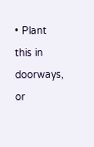• Plant this in doorways, or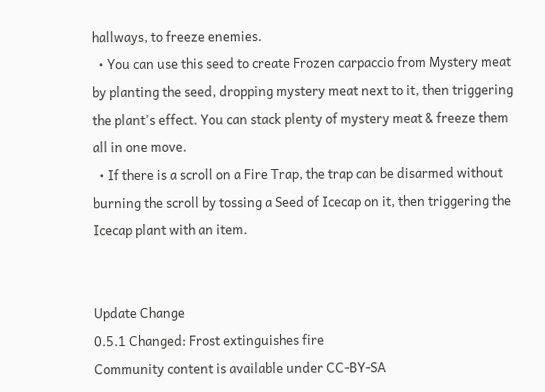hallways, to freeze enemies.
  • You can use this seed to create Frozen carpaccio from Mystery meat by planting the seed, dropping mystery meat next to it, then triggering the plant's effect. You can stack plenty of mystery meat & freeze them all in one move.
  • If there is a scroll on a Fire Trap, the trap can be disarmed without burning the scroll by tossing a Seed of Icecap on it, then triggering the Icecap plant with an item.


Update Change
0.5.1 Changed: Frost extinguishes fire
Community content is available under CC-BY-SA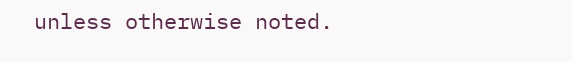unless otherwise noted.